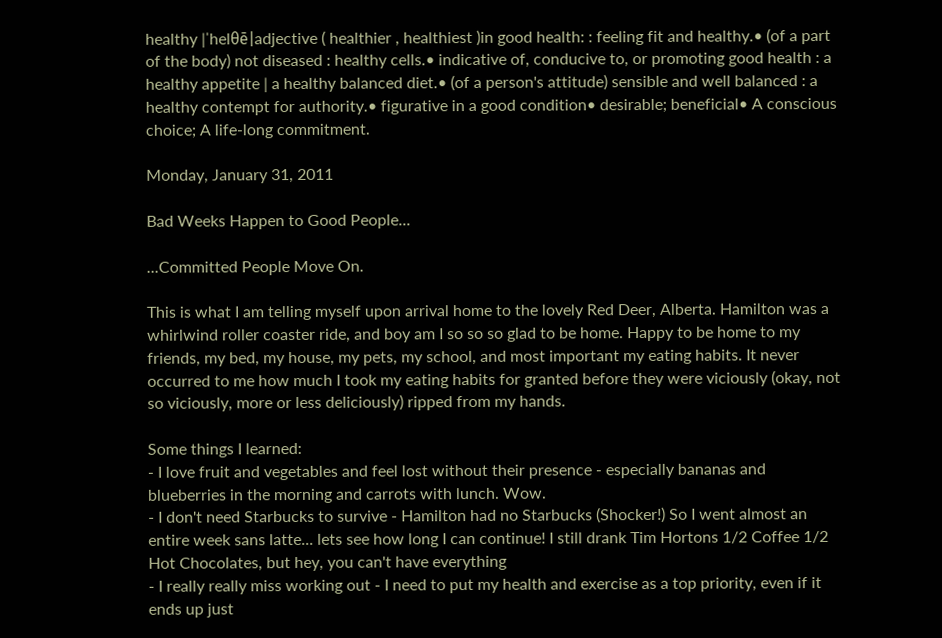healthy |ˈhelθē|adjective ( healthier , healthiest )in good health: : feeling fit and healthy.• (of a part of the body) not diseased : healthy cells.• indicative of, conducive to, or promoting good health : a healthy appetite | a healthy balanced diet.• (of a person's attitude) sensible and well balanced : a healthy contempt for authority.• figurative in a good condition• desirable; beneficial• A conscious choice; A life-long commitment.

Monday, January 31, 2011

Bad Weeks Happen to Good People...

...Committed People Move On.

This is what I am telling myself upon arrival home to the lovely Red Deer, Alberta. Hamilton was a whirlwind roller coaster ride, and boy am I so so so glad to be home. Happy to be home to my friends, my bed, my house, my pets, my school, and most important my eating habits. It never occurred to me how much I took my eating habits for granted before they were viciously (okay, not so viciously, more or less deliciously) ripped from my hands.

Some things I learned:
- I love fruit and vegetables and feel lost without their presence - especially bananas and blueberries in the morning and carrots with lunch. Wow.
- I don't need Starbucks to survive - Hamilton had no Starbucks (Shocker!) So I went almost an entire week sans latte... lets see how long I can continue! I still drank Tim Hortons 1/2 Coffee 1/2 Hot Chocolates, but hey, you can't have everything
- I really really miss working out - I need to put my health and exercise as a top priority, even if it ends up just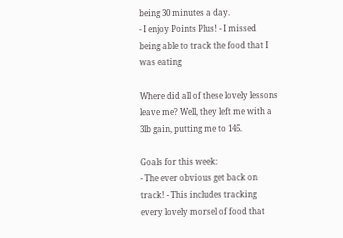being 30 minutes a day.
- I enjoy Points Plus! - I missed being able to track the food that I was eating

Where did all of these lovely lessons leave me? Well, they left me with a 3lb gain, putting me to 145.

Goals for this week:
- The ever obvious get back on track! - This includes tracking every lovely morsel of food that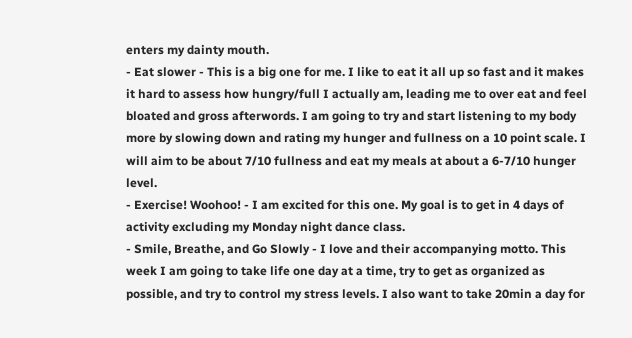enters my dainty mouth.
- Eat slower - This is a big one for me. I like to eat it all up so fast and it makes it hard to assess how hungry/full I actually am, leading me to over eat and feel bloated and gross afterwords. I am going to try and start listening to my body more by slowing down and rating my hunger and fullness on a 10 point scale. I will aim to be about 7/10 fullness and eat my meals at about a 6-7/10 hunger level.
- Exercise! Woohoo! - I am excited for this one. My goal is to get in 4 days of activity excluding my Monday night dance class.
- Smile, Breathe, and Go Slowly - I love and their accompanying motto. This week I am going to take life one day at a time, try to get as organized as possible, and try to control my stress levels. I also want to take 20min a day for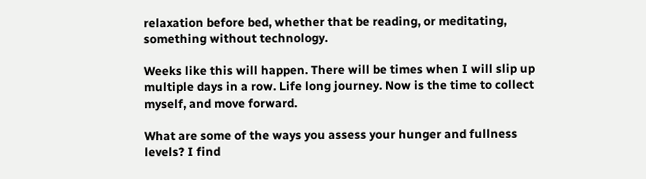relaxation before bed, whether that be reading, or meditating, something without technology.

Weeks like this will happen. There will be times when I will slip up multiple days in a row. Life long journey. Now is the time to collect myself, and move forward.

What are some of the ways you assess your hunger and fullness levels? I find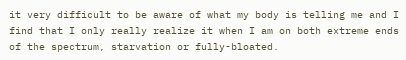it very difficult to be aware of what my body is telling me and I find that I only really realize it when I am on both extreme ends of the spectrum, starvation or fully-bloated.